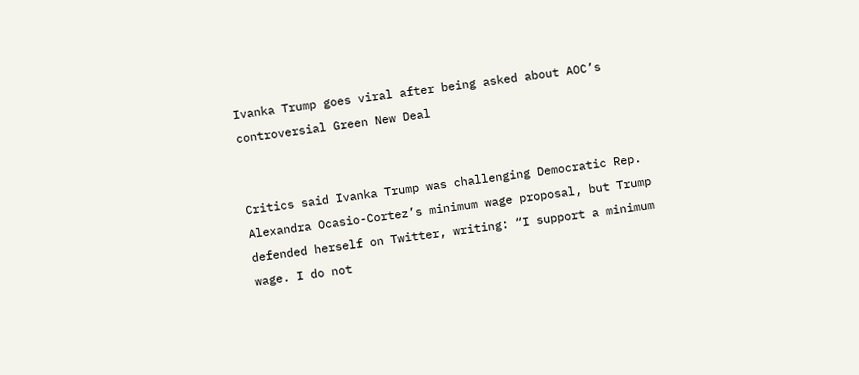Ivanka Trump goes viral after being asked about AOC’s controversial Green New Deal


Critics said Ivanka Trump was challenging Democratic Rep. Alexandra Ocasio-Cortez’s minimum wage proposal, but Trump defended herself on Twitter, writing: “I support a minimum wage. I do not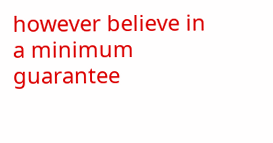however believe in a minimum guarantee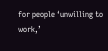for people ‘unwilling to work,’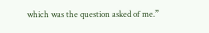which was the question asked of me.”